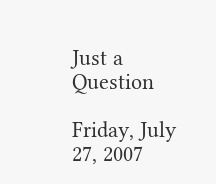Just a Question

Friday, July 27, 2007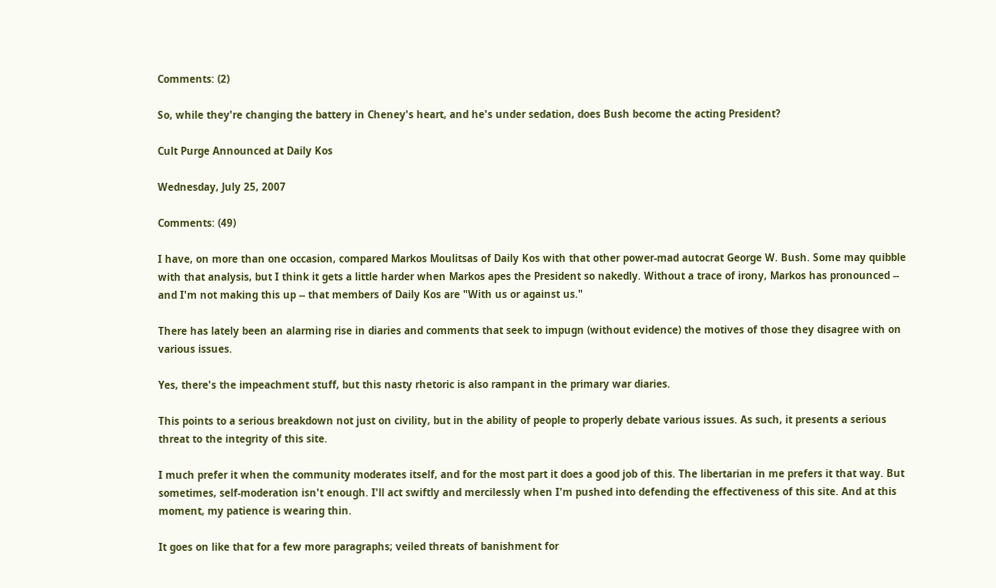Comments: (2)

So, while they're changing the battery in Cheney's heart, and he's under sedation, does Bush become the acting President?

Cult Purge Announced at Daily Kos

Wednesday, July 25, 2007

Comments: (49)

I have, on more than one occasion, compared Markos Moulitsas of Daily Kos with that other power-mad autocrat George W. Bush. Some may quibble with that analysis, but I think it gets a little harder when Markos apes the President so nakedly. Without a trace of irony, Markos has pronounced -- and I'm not making this up -- that members of Daily Kos are "With us or against us."

There has lately been an alarming rise in diaries and comments that seek to impugn (without evidence) the motives of those they disagree with on various issues.

Yes, there's the impeachment stuff, but this nasty rhetoric is also rampant in the primary war diaries.

This points to a serious breakdown not just on civility, but in the ability of people to properly debate various issues. As such, it presents a serious threat to the integrity of this site.

I much prefer it when the community moderates itself, and for the most part it does a good job of this. The libertarian in me prefers it that way. But sometimes, self-moderation isn't enough. I'll act swiftly and mercilessly when I'm pushed into defending the effectiveness of this site. And at this moment, my patience is wearing thin.

It goes on like that for a few more paragraphs; veiled threats of banishment for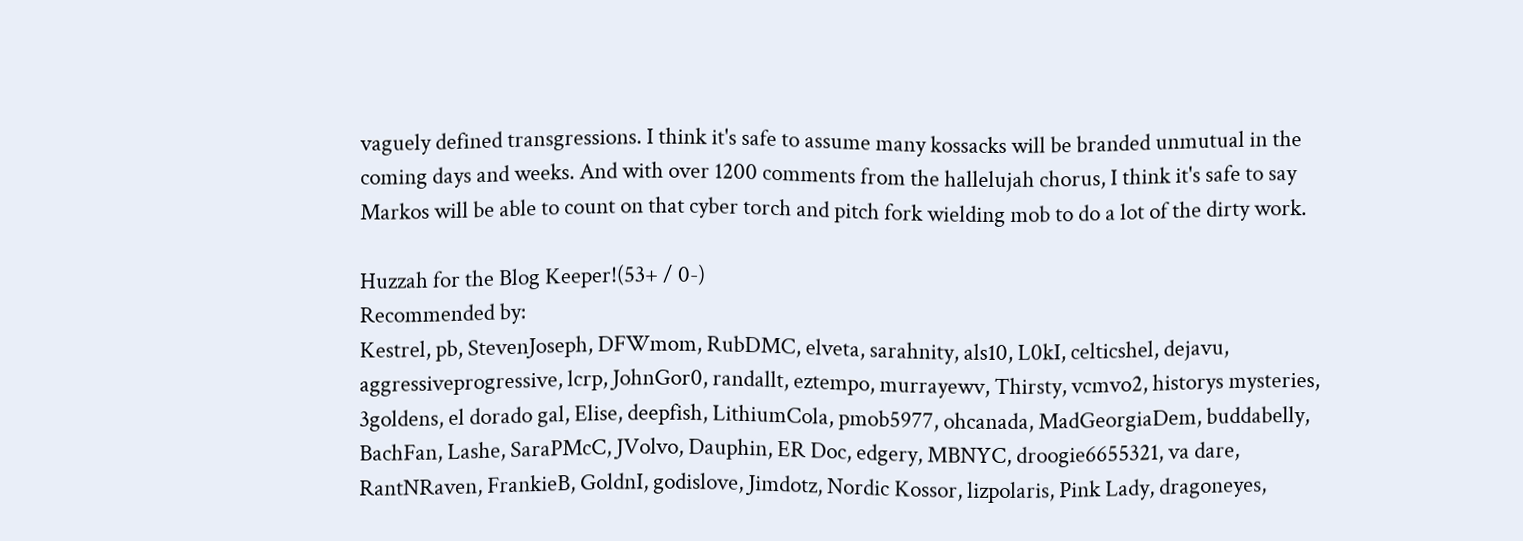vaguely defined transgressions. I think it's safe to assume many kossacks will be branded unmutual in the coming days and weeks. And with over 1200 comments from the hallelujah chorus, I think it's safe to say Markos will be able to count on that cyber torch and pitch fork wielding mob to do a lot of the dirty work.

Huzzah for the Blog Keeper!(53+ / 0-)
Recommended by:
Kestrel, pb, StevenJoseph, DFWmom, RubDMC, elveta, sarahnity, als10, L0kI, celticshel, dejavu, aggressiveprogressive, lcrp, JohnGor0, randallt, eztempo, murrayewv, Thirsty, vcmvo2, historys mysteries, 3goldens, el dorado gal, Elise, deepfish, LithiumCola, pmob5977, ohcanada, MadGeorgiaDem, buddabelly, BachFan, Lashe, SaraPMcC, JVolvo, Dauphin, ER Doc, edgery, MBNYC, droogie6655321, va dare, RantNRaven, FrankieB, GoldnI, godislove, Jimdotz, Nordic Kossor, lizpolaris, Pink Lady, dragoneyes,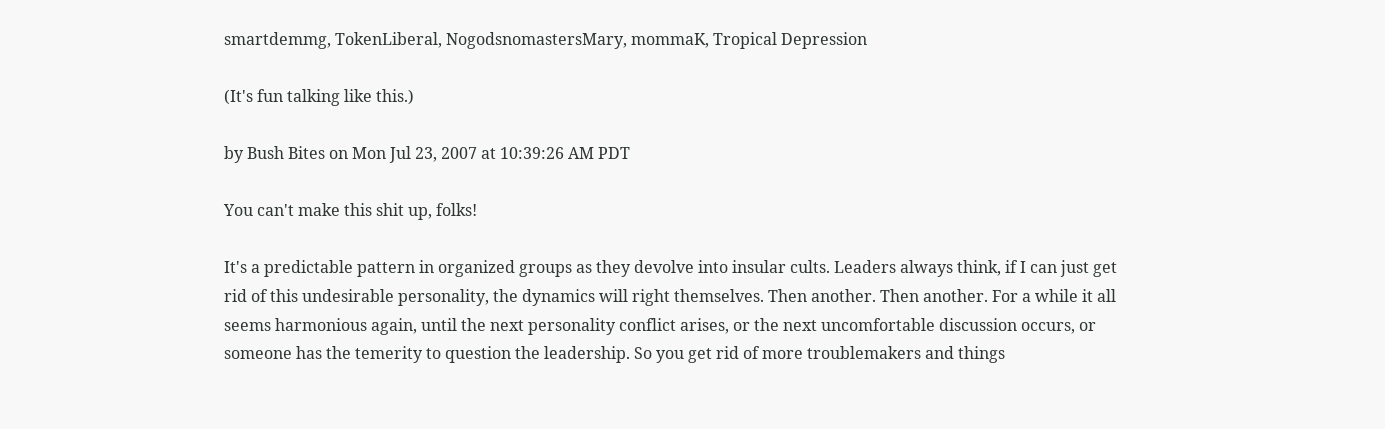smartdemmg, TokenLiberal, NogodsnomastersMary, mommaK, Tropical Depression

(It's fun talking like this.)

by Bush Bites on Mon Jul 23, 2007 at 10:39:26 AM PDT

You can't make this shit up, folks!

It's a predictable pattern in organized groups as they devolve into insular cults. Leaders always think, if I can just get rid of this undesirable personality, the dynamics will right themselves. Then another. Then another. For a while it all seems harmonious again, until the next personality conflict arises, or the next uncomfortable discussion occurs, or someone has the temerity to question the leadership. So you get rid of more troublemakers and things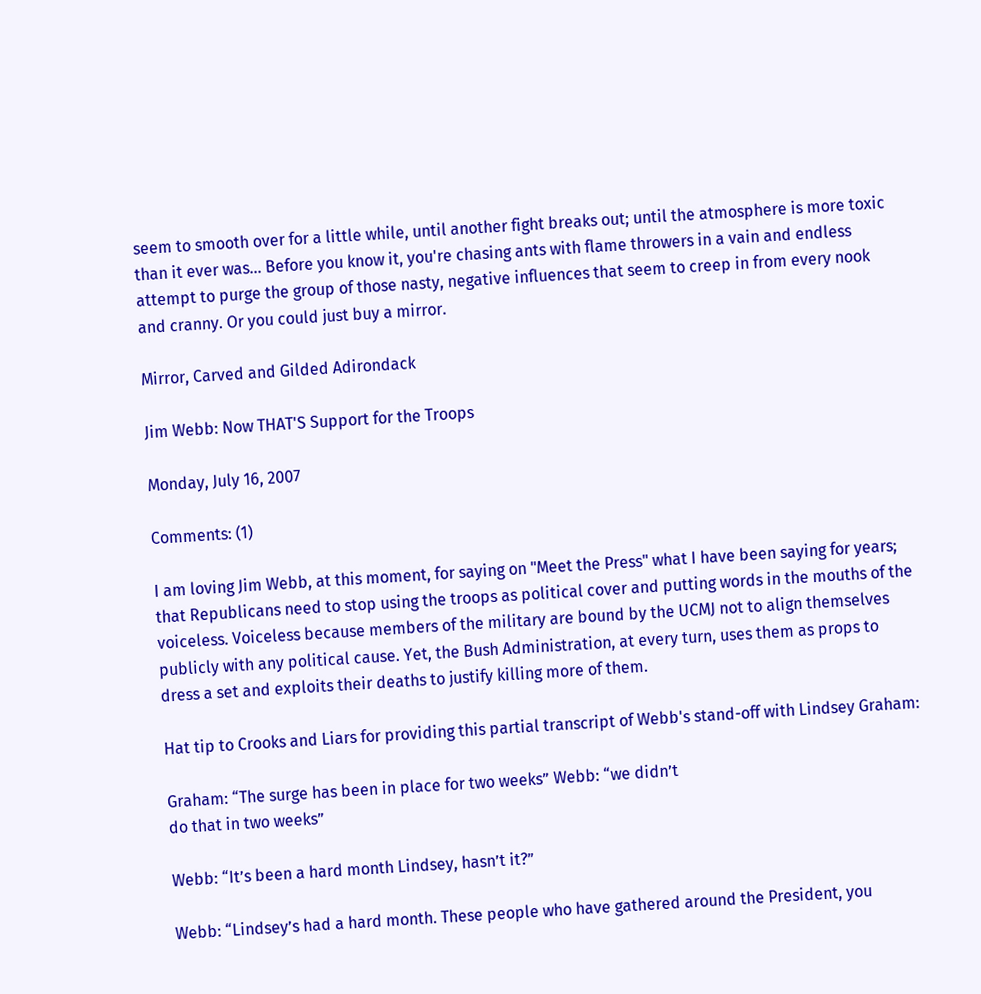seem to smooth over for a little while, until another fight breaks out; until the atmosphere is more toxic than it ever was... Before you know it, you're chasing ants with flame throwers in a vain and endless attempt to purge the group of those nasty, negative influences that seem to creep in from every nook and cranny. Or you could just buy a mirror.

Mirror, Carved and Gilded Adirondack

Jim Webb: Now THAT'S Support for the Troops

Monday, July 16, 2007

Comments: (1)

I am loving Jim Webb, at this moment, for saying on "Meet the Press" what I have been saying for years; that Republicans need to stop using the troops as political cover and putting words in the mouths of the voiceless. Voiceless because members of the military are bound by the UCMJ not to align themselves publicly with any political cause. Yet, the Bush Administration, at every turn, uses them as props to dress a set and exploits their deaths to justify killing more of them.

Hat tip to Crooks and Liars for providing this partial transcript of Webb's stand-off with Lindsey Graham:

Graham: “The surge has been in place for two weeks” Webb: “we didn’t
do that in two weeks”

Webb: “It’s been a hard month Lindsey, hasn’t it?”

Webb: “Lindsey’s had a hard month. These people who have gathered around the President, you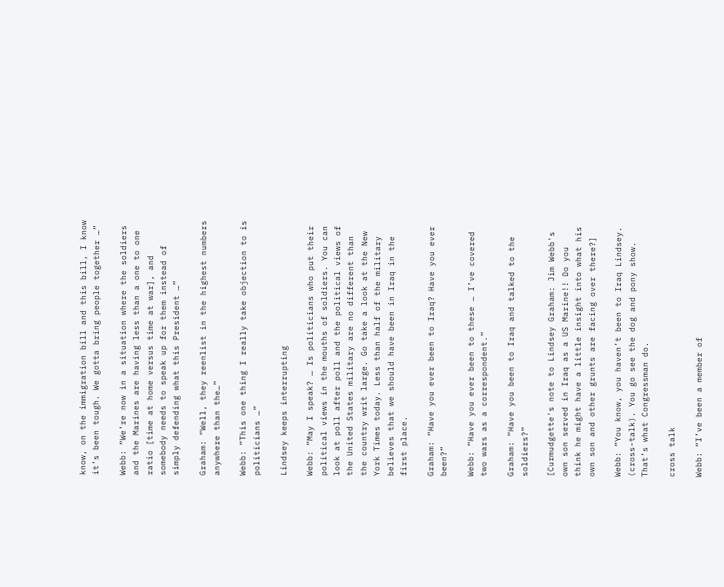know, on the immigration bill and this bill, I know it’s been tough. We gotta bring people together …”

Webb: “We’re now in a situation where the soldiers and the Marines are having less than a one to one ratio [time at home versus time at war], and somebody needs to speak up for them instead of simply defending what this President …”

Graham: “Well, they reenlist in the highest numbers anywhere than the…”

Webb: “This one thing I really take objection to is politicians …”

Lindsey keeps interrupting

Webb: “May I speak? … Is politicians who put their political views in the mouths of soldiers. You can look at poll after poll and the political views of the United States military are no different than the country writ large. Go take a look at the New York Times today. Less than half of the military believes that we should have been in Iraq in the first place.

Graham: “Have you ever been to Iraq? Have you ever been?”

Webb: “Have you ever been to these … I’ve covered two wars as a correspondent.”

Graham: “Have you been to Iraq and talked to the soldiers?”

[Curmudgette's note to Lindsey Graham: Jim Webb's own son served in Iraq as a US Marine!! Do you think he might have a little insight into what his own son and other grunts are facing over there?]

Webb: “You know, you haven’t been to Iraq Lindsey. (cross-talk). You go see the dog and pony show. That’s what Congressman do.

cross talk

Webb: “I’ve been a member of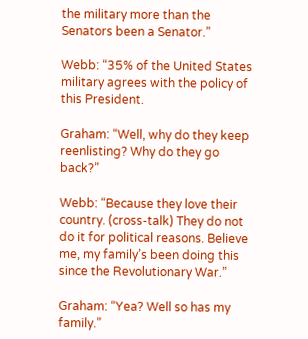the military more than the Senators been a Senator.”

Webb: “35% of the United States military agrees with the policy of this President.

Graham: “Well, why do they keep reenlisting? Why do they go back?”

Webb: “Because they love their country. (cross-talk) They do not do it for political reasons. Believe me, my family’s been doing this since the Revolutionary War.”

Graham: “Yea? Well so has my family.”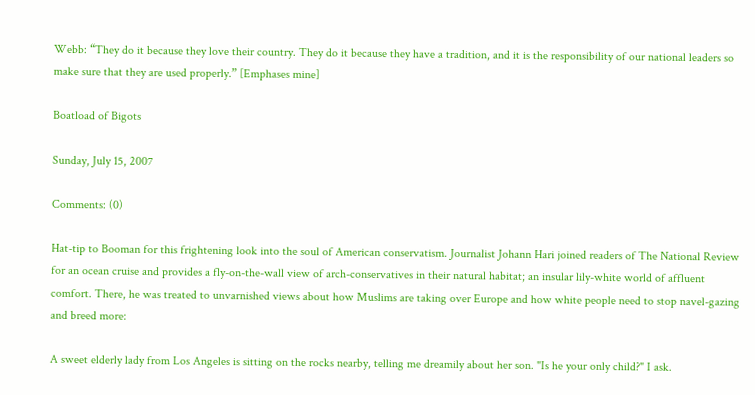Webb: “They do it because they love their country. They do it because they have a tradition, and it is the responsibility of our national leaders so make sure that they are used properly.” [Emphases mine]

Boatload of Bigots

Sunday, July 15, 2007

Comments: (0)

Hat-tip to Booman for this frightening look into the soul of American conservatism. Journalist Johann Hari joined readers of The National Review for an ocean cruise and provides a fly-on-the-wall view of arch-conservatives in their natural habitat; an insular lily-white world of affluent comfort. There, he was treated to unvarnished views about how Muslims are taking over Europe and how white people need to stop navel-gazing and breed more:

A sweet elderly lady from Los Angeles is sitting on the rocks nearby, telling me dreamily about her son. "Is he your only child?" I ask.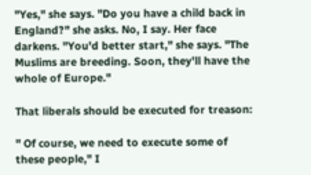"Yes," she says. "Do you have a child back in England?" she asks. No, I say. Her face darkens. "You'd better start," she says. "The Muslims are breeding. Soon, they'll have the whole of Europe."

That liberals should be executed for treason:

" Of course, we need to execute some of these people," I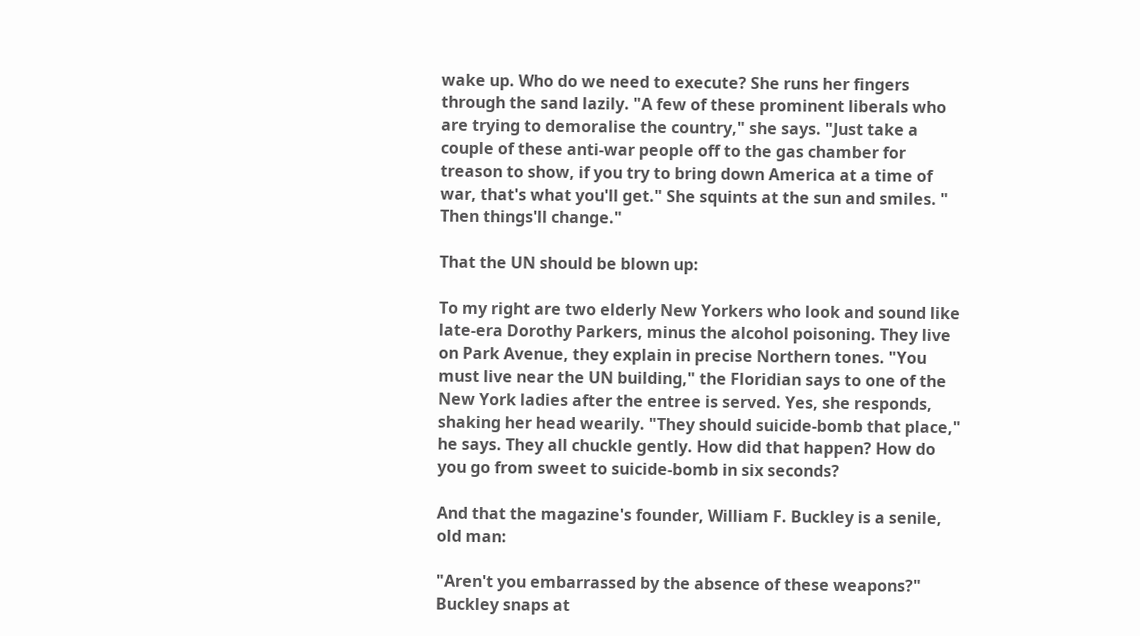wake up. Who do we need to execute? She runs her fingers through the sand lazily. "A few of these prominent liberals who are trying to demoralise the country," she says. "Just take a couple of these anti-war people off to the gas chamber for treason to show, if you try to bring down America at a time of war, that's what you'll get." She squints at the sun and smiles. " Then things'll change."

That the UN should be blown up:

To my right are two elderly New Yorkers who look and sound like late-era Dorothy Parkers, minus the alcohol poisoning. They live on Park Avenue, they explain in precise Northern tones. "You must live near the UN building," the Floridian says to one of the New York ladies after the entree is served. Yes, she responds, shaking her head wearily. "They should suicide-bomb that place," he says. They all chuckle gently. How did that happen? How do you go from sweet to suicide-bomb in six seconds?

And that the magazine's founder, William F. Buckley is a senile, old man:

"Aren't you embarrassed by the absence of these weapons?" Buckley snaps at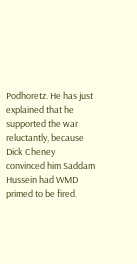Podhoretz. He has just explained that he supported the war reluctantly, because Dick Cheney convinced him Saddam Hussein had WMD primed to be fired.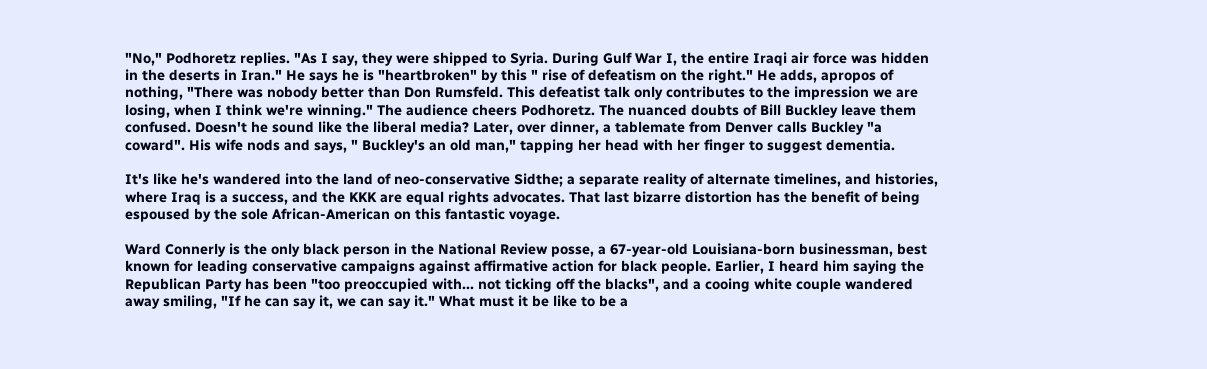"No," Podhoretz replies. "As I say, they were shipped to Syria. During Gulf War I, the entire Iraqi air force was hidden in the deserts in Iran." He says he is "heartbroken" by this " rise of defeatism on the right." He adds, apropos of nothing, "There was nobody better than Don Rumsfeld. This defeatist talk only contributes to the impression we are losing, when I think we're winning." The audience cheers Podhoretz. The nuanced doubts of Bill Buckley leave them confused. Doesn't he sound like the liberal media? Later, over dinner, a tablemate from Denver calls Buckley "a coward". His wife nods and says, " Buckley's an old man," tapping her head with her finger to suggest dementia.

It's like he's wandered into the land of neo-conservative Sidthe; a separate reality of alternate timelines, and histories, where Iraq is a success, and the KKK are equal rights advocates. That last bizarre distortion has the benefit of being espoused by the sole African-American on this fantastic voyage.

Ward Connerly is the only black person in the National Review posse, a 67-year-old Louisiana-born businessman, best known for leading conservative campaigns against affirmative action for black people. Earlier, I heard him saying the Republican Party has been "too preoccupied with... not ticking off the blacks", and a cooing white couple wandered away smiling, "If he can say it, we can say it." What must it be like to be a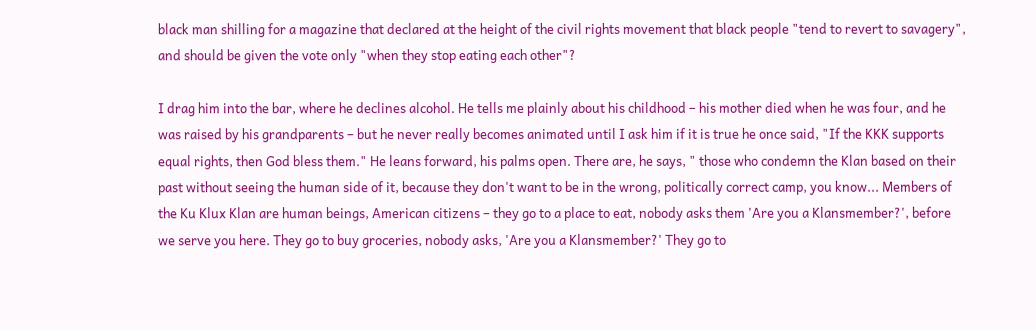black man shilling for a magazine that declared at the height of the civil rights movement that black people "tend to revert to savagery", and should be given the vote only "when they stop eating each other"?

I drag him into the bar, where he declines alcohol. He tells me plainly about his childhood – his mother died when he was four, and he was raised by his grandparents – but he never really becomes animated until I ask him if it is true he once said, "If the KKK supports equal rights, then God bless them." He leans forward, his palms open. There are, he says, " those who condemn the Klan based on their past without seeing the human side of it, because they don't want to be in the wrong, politically correct camp, you know... Members of the Ku Klux Klan are human beings, American citizens – they go to a place to eat, nobody asks them 'Are you a Klansmember?', before we serve you here. They go to buy groceries, nobody asks, 'Are you a Klansmember?' They go to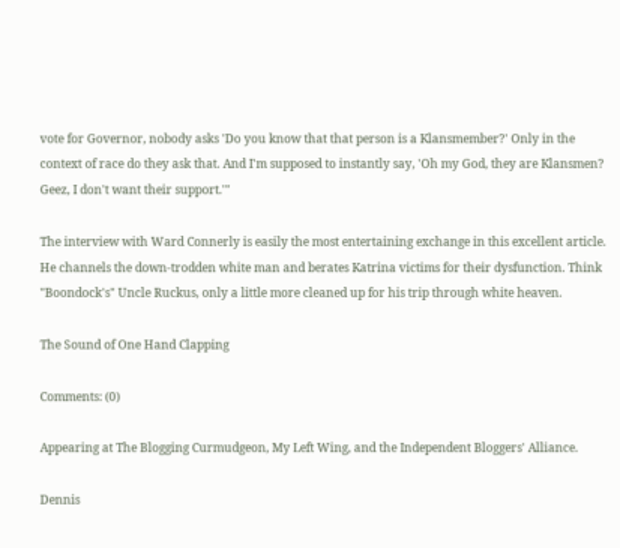vote for Governor, nobody asks 'Do you know that that person is a Klansmember?' Only in the context of race do they ask that. And I'm supposed to instantly say, 'Oh my God, they are Klansmen? Geez, I don't want their support.'"

The interview with Ward Connerly is easily the most entertaining exchange in this excellent article. He channels the down-trodden white man and berates Katrina victims for their dysfunction. Think "Boondock's" Uncle Ruckus, only a little more cleaned up for his trip through white heaven.

The Sound of One Hand Clapping

Comments: (0)

Appearing at The Blogging Curmudgeon, My Left Wing, and the Independent Bloggers' Alliance.

Dennis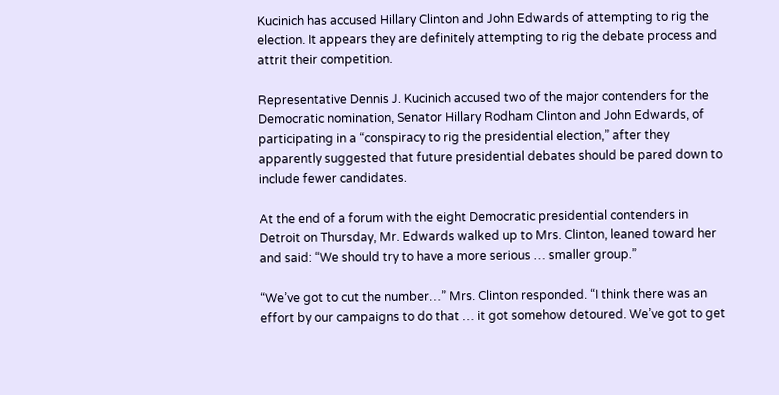Kucinich has accused Hillary Clinton and John Edwards of attempting to rig the election. It appears they are definitely attempting to rig the debate process and attrit their competition.

Representative Dennis J. Kucinich accused two of the major contenders for the Democratic nomination, Senator Hillary Rodham Clinton and John Edwards, of participating in a “conspiracy to rig the presidential election,” after they apparently suggested that future presidential debates should be pared down to include fewer candidates.

At the end of a forum with the eight Democratic presidential contenders in Detroit on Thursday, Mr. Edwards walked up to Mrs. Clinton, leaned toward her and said: “We should try to have a more serious … smaller group.”

“We’ve got to cut the number…” Mrs. Clinton responded. “I think there was an effort by our campaigns to do that … it got somehow detoured. We’ve got to get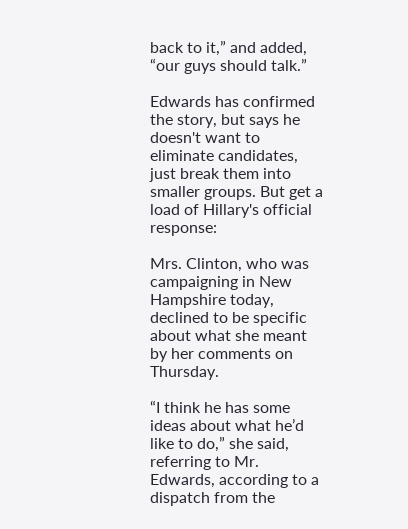back to it,” and added, “our guys should talk.”

Edwards has confirmed the story, but says he doesn't want to eliminate candidates, just break them into smaller groups. But get a load of Hillary's official response:

Mrs. Clinton, who was campaigning in New Hampshire today, declined to be specific about what she meant by her comments on Thursday.

“I think he has some ideas about what he’d like to do,” she said, referring to Mr. Edwards, according to a dispatch from the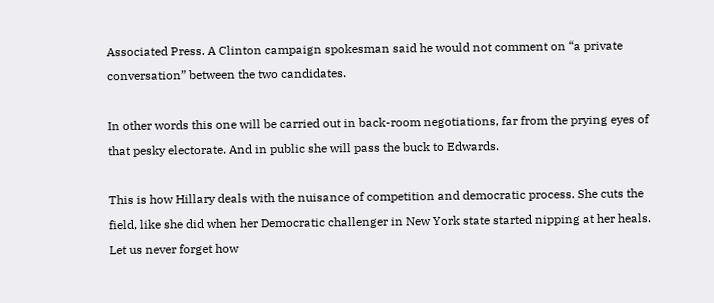Associated Press. A Clinton campaign spokesman said he would not comment on “a private conversation” between the two candidates.

In other words this one will be carried out in back-room negotiations, far from the prying eyes of that pesky electorate. And in public she will pass the buck to Edwards.

This is how Hillary deals with the nuisance of competition and democratic process. She cuts the field, like she did when her Democratic challenger in New York state started nipping at her heals. Let us never forget how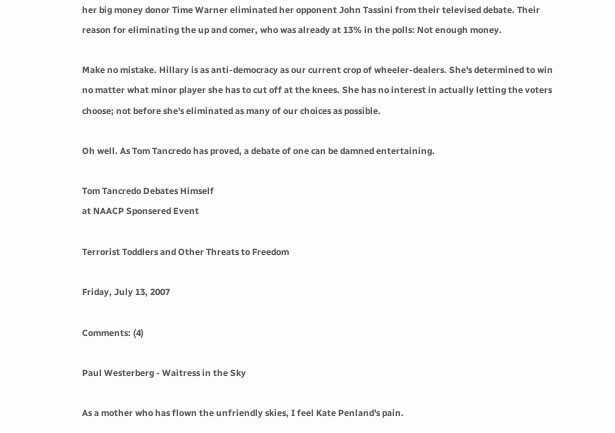her big money donor Time Warner eliminated her opponent John Tassini from their televised debate. Their reason for eliminating the up and comer, who was already at 13% in the polls: Not enough money.

Make no mistake. Hillary is as anti-democracy as our current crop of wheeler-dealers. She's determined to win no matter what minor player she has to cut off at the knees. She has no interest in actually letting the voters choose; not before she's eliminated as many of our choices as possible.

Oh well. As Tom Tancredo has proved, a debate of one can be damned entertaining.

Tom Tancredo Debates Himself
at NAACP Sponsered Event

Terrorist Toddlers and Other Threats to Freedom

Friday, July 13, 2007

Comments: (4)

Paul Westerberg - Waitress in the Sky

As a mother who has flown the unfriendly skies, I feel Kate Penland's pain.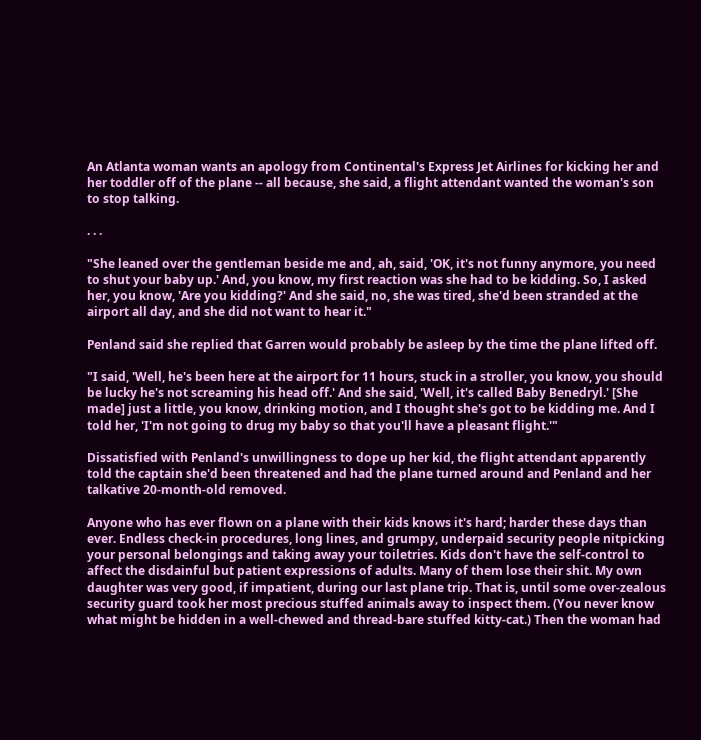An Atlanta woman wants an apology from Continental's Express Jet Airlines for kicking her and her toddler off of the plane -- all because, she said, a flight attendant wanted the woman's son to stop talking.

. . .

"She leaned over the gentleman beside me and, ah, said, 'OK, it's not funny anymore, you need to shut your baby up.' And, you know, my first reaction was she had to be kidding. So, I asked her, you know, 'Are you kidding?' And she said, no, she was tired, she'd been stranded at the airport all day, and she did not want to hear it."

Penland said she replied that Garren would probably be asleep by the time the plane lifted off.

"I said, 'Well, he's been here at the airport for 11 hours, stuck in a stroller, you know, you should be lucky he's not screaming his head off.' And she said, 'Well, it's called Baby Benedryl.' [She made] just a little, you know, drinking motion, and I thought she's got to be kidding me. And I told her, 'I'm not going to drug my baby so that you'll have a pleasant flight.'"

Dissatisfied with Penland's unwillingness to dope up her kid, the flight attendant apparently told the captain she'd been threatened and had the plane turned around and Penland and her talkative 20-month-old removed.

Anyone who has ever flown on a plane with their kids knows it's hard; harder these days than ever. Endless check-in procedures, long lines, and grumpy, underpaid security people nitpicking your personal belongings and taking away your toiletries. Kids don't have the self-control to affect the disdainful but patient expressions of adults. Many of them lose their shit. My own daughter was very good, if impatient, during our last plane trip. That is, until some over-zealous security guard took her most precious stuffed animals away to inspect them. (You never know what might be hidden in a well-chewed and thread-bare stuffed kitty-cat.) Then the woman had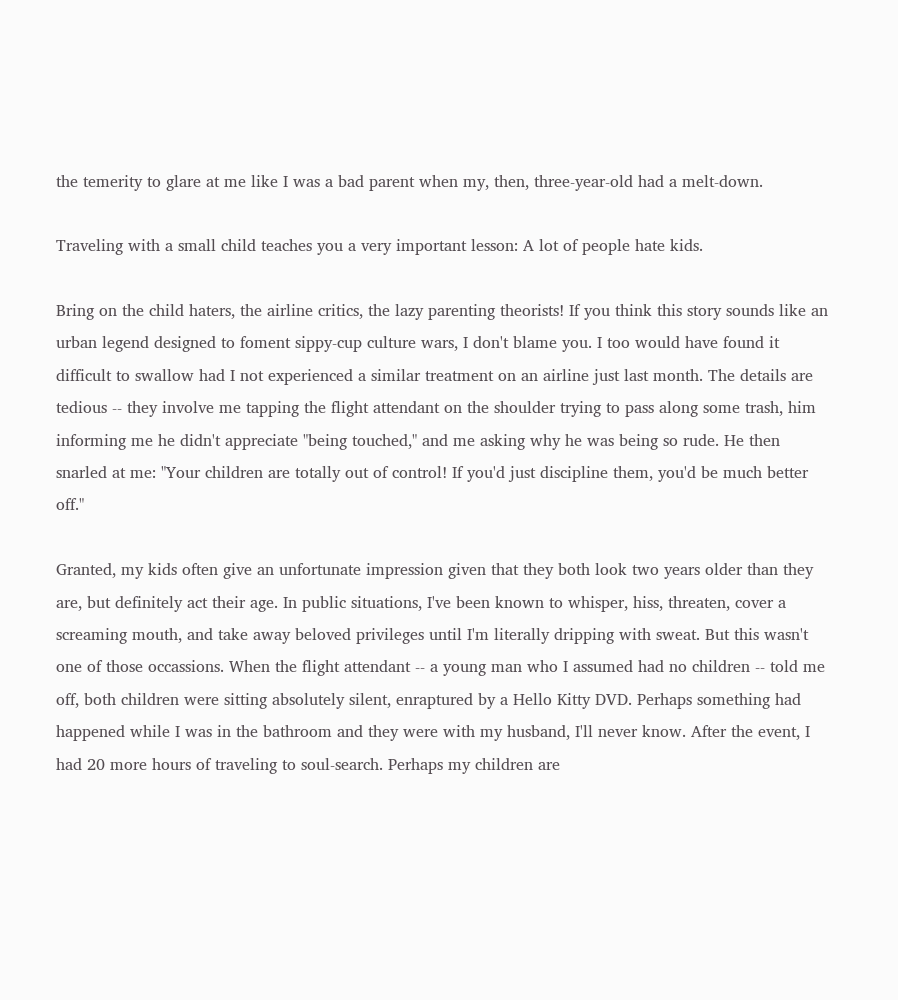the temerity to glare at me like I was a bad parent when my, then, three-year-old had a melt-down.

Traveling with a small child teaches you a very important lesson: A lot of people hate kids.

Bring on the child haters, the airline critics, the lazy parenting theorists! If you think this story sounds like an urban legend designed to foment sippy-cup culture wars, I don't blame you. I too would have found it difficult to swallow had I not experienced a similar treatment on an airline just last month. The details are tedious -- they involve me tapping the flight attendant on the shoulder trying to pass along some trash, him informing me he didn't appreciate "being touched," and me asking why he was being so rude. He then snarled at me: "Your children are totally out of control! If you'd just discipline them, you'd be much better off."

Granted, my kids often give an unfortunate impression given that they both look two years older than they are, but definitely act their age. In public situations, I've been known to whisper, hiss, threaten, cover a screaming mouth, and take away beloved privileges until I'm literally dripping with sweat. But this wasn't one of those occassions. When the flight attendant -- a young man who I assumed had no children -- told me off, both children were sitting absolutely silent, enraptured by a Hello Kitty DVD. Perhaps something had happened while I was in the bathroom and they were with my husband, I'll never know. After the event, I had 20 more hours of traveling to soul-search. Perhaps my children are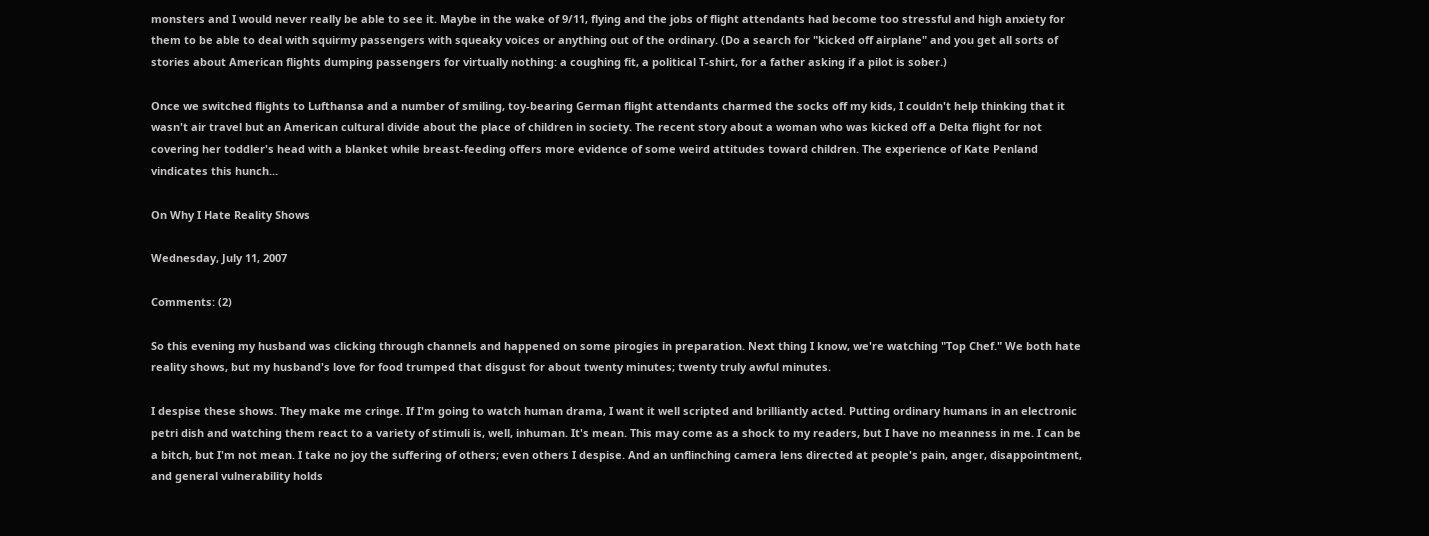monsters and I would never really be able to see it. Maybe in the wake of 9/11, flying and the jobs of flight attendants had become too stressful and high anxiety for them to be able to deal with squirmy passengers with squeaky voices or anything out of the ordinary. (Do a search for "kicked off airplane" and you get all sorts of stories about American flights dumping passengers for virtually nothing: a coughing fit, a political T-shirt, for a father asking if a pilot is sober.)

Once we switched flights to Lufthansa and a number of smiling, toy-bearing German flight attendants charmed the socks off my kids, I couldn't help thinking that it wasn't air travel but an American cultural divide about the place of children in society. The recent story about a woman who was kicked off a Delta flight for not covering her toddler's head with a blanket while breast-feeding offers more evidence of some weird attitudes toward children. The experience of Kate Penland vindicates this hunch...

On Why I Hate Reality Shows

Wednesday, July 11, 2007

Comments: (2)

So this evening my husband was clicking through channels and happened on some pirogies in preparation. Next thing I know, we're watching "Top Chef." We both hate reality shows, but my husband's love for food trumped that disgust for about twenty minutes; twenty truly awful minutes.

I despise these shows. They make me cringe. If I'm going to watch human drama, I want it well scripted and brilliantly acted. Putting ordinary humans in an electronic petri dish and watching them react to a variety of stimuli is, well, inhuman. It's mean. This may come as a shock to my readers, but I have no meanness in me. I can be a bitch, but I'm not mean. I take no joy the suffering of others; even others I despise. And an unflinching camera lens directed at people's pain, anger, disappointment, and general vulnerability holds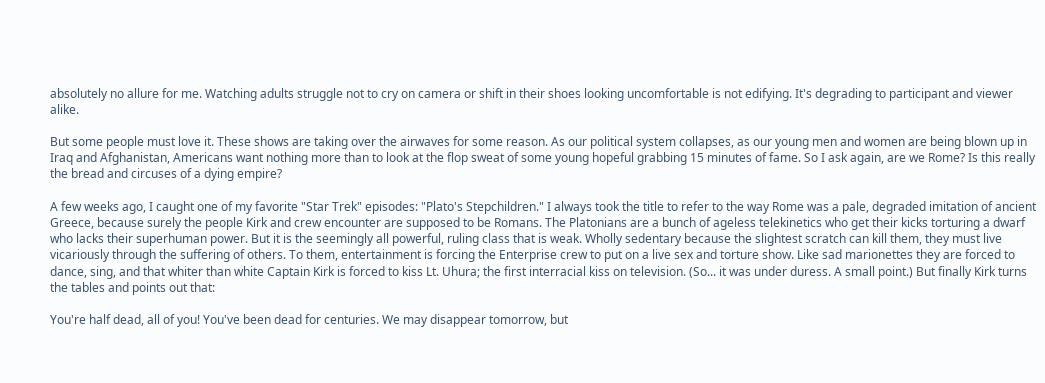absolutely no allure for me. Watching adults struggle not to cry on camera or shift in their shoes looking uncomfortable is not edifying. It's degrading to participant and viewer alike.

But some people must love it. These shows are taking over the airwaves for some reason. As our political system collapses, as our young men and women are being blown up in Iraq and Afghanistan, Americans want nothing more than to look at the flop sweat of some young hopeful grabbing 15 minutes of fame. So I ask again, are we Rome? Is this really the bread and circuses of a dying empire?

A few weeks ago, I caught one of my favorite "Star Trek" episodes: "Plato's Stepchildren." I always took the title to refer to the way Rome was a pale, degraded imitation of ancient Greece, because surely the people Kirk and crew encounter are supposed to be Romans. The Platonians are a bunch of ageless telekinetics who get their kicks torturing a dwarf who lacks their superhuman power. But it is the seemingly all powerful, ruling class that is weak. Wholly sedentary because the slightest scratch can kill them, they must live vicariously through the suffering of others. To them, entertainment is forcing the Enterprise crew to put on a live sex and torture show. Like sad marionettes they are forced to dance, sing, and that whiter than white Captain Kirk is forced to kiss Lt. Uhura; the first interracial kiss on television. (So... it was under duress. A small point.) But finally Kirk turns the tables and points out that:

You're half dead, all of you! You've been dead for centuries. We may disappear tomorrow, but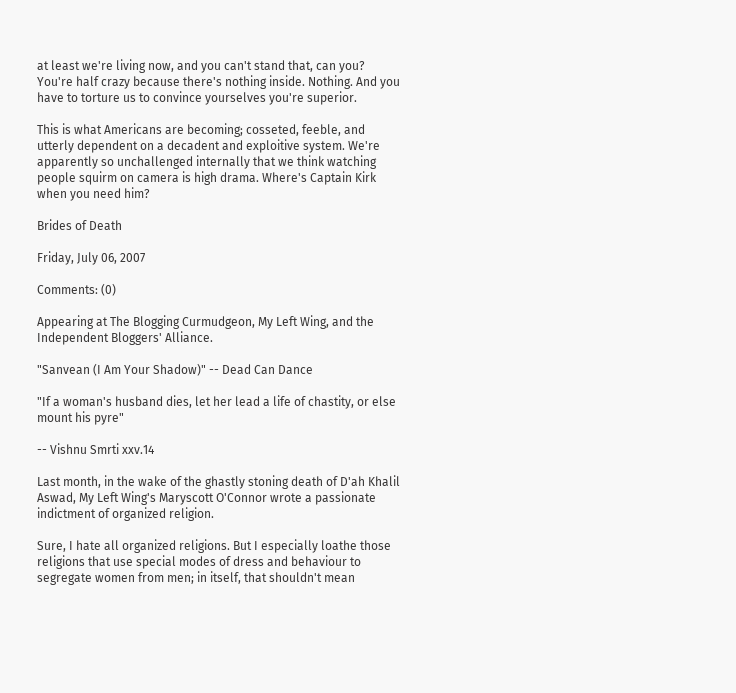at least we're living now, and you can't stand that, can you? You're half crazy because there's nothing inside. Nothing. And you have to torture us to convince yourselves you're superior.

This is what Americans are becoming; cosseted, feeble, and utterly dependent on a decadent and exploitive system. We're apparently so unchallenged internally that we think watching people squirm on camera is high drama. Where's Captain Kirk when you need him?

Brides of Death

Friday, July 06, 2007

Comments: (0)

Appearing at The Blogging Curmudgeon, My Left Wing, and the Independent Bloggers' Alliance.

"Sanvean (I Am Your Shadow)" -- Dead Can Dance

"If a woman's husband dies, let her lead a life of chastity, or else mount his pyre"

-- Vishnu Smrti xxv.14

Last month, in the wake of the ghastly stoning death of D'ah Khalil Aswad, My Left Wing's Maryscott O'Connor wrote a passionate indictment of organized religion.

Sure, I hate all organized religions. But I especially loathe those religions that use special modes of dress and behaviour to segregate women from men; in itself, that shouldn't mean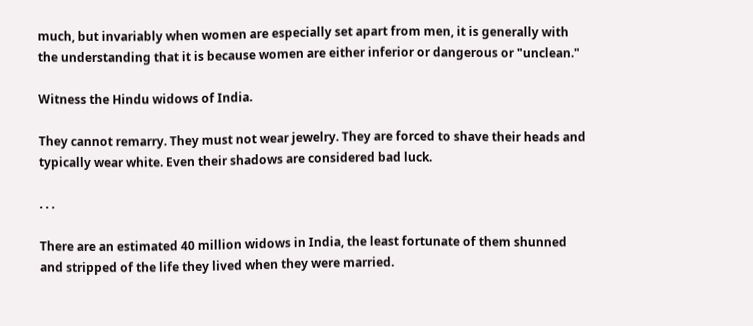much, but invariably when women are especially set apart from men, it is generally with the understanding that it is because women are either inferior or dangerous or "unclean."

Witness the Hindu widows of India.

They cannot remarry. They must not wear jewelry. They are forced to shave their heads and typically wear white. Even their shadows are considered bad luck.

. . .

There are an estimated 40 million widows in India, the least fortunate of them shunned and stripped of the life they lived when they were married.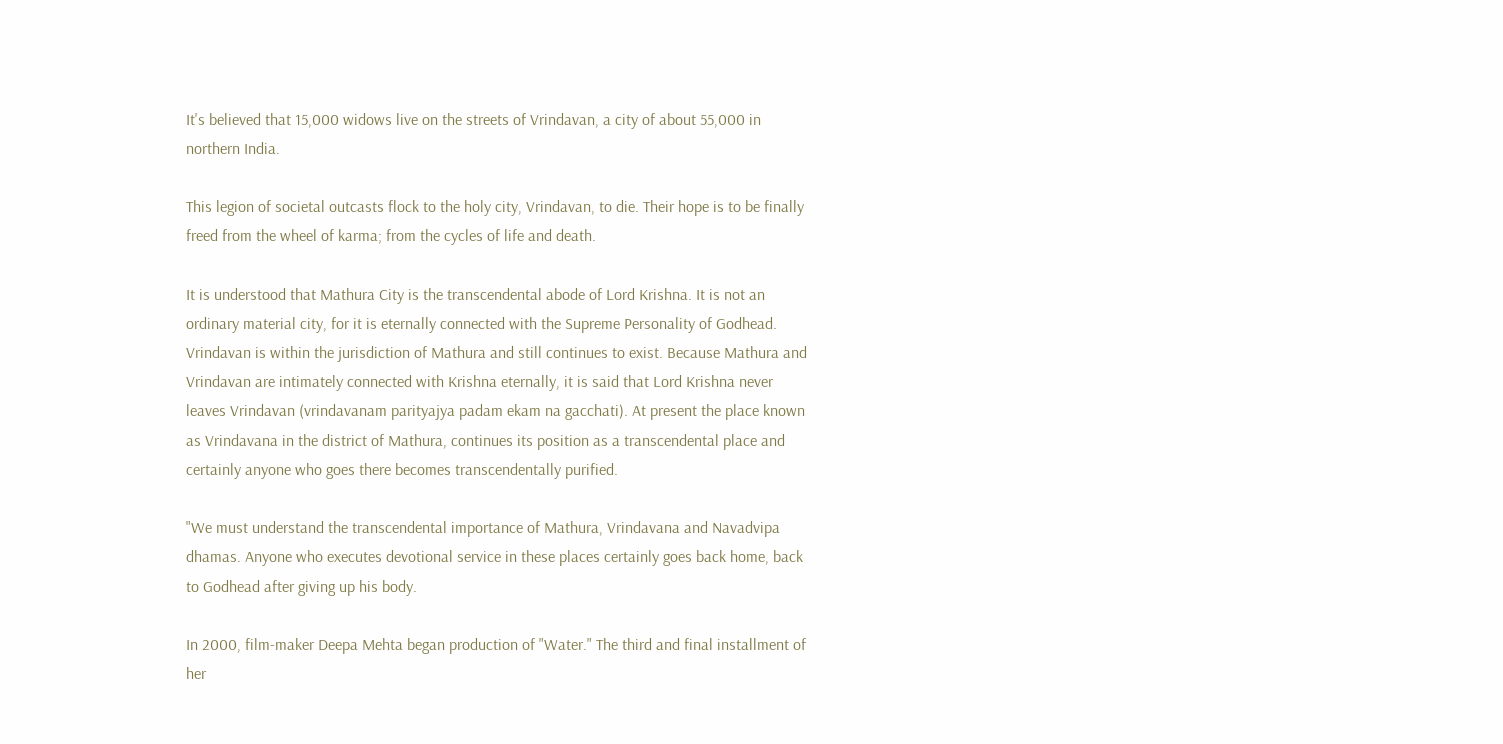It's believed that 15,000 widows live on the streets of Vrindavan, a city of about 55,000 in northern India.

This legion of societal outcasts flock to the holy city, Vrindavan, to die. Their hope is to be finally freed from the wheel of karma; from the cycles of life and death.

It is understood that Mathura City is the transcendental abode of Lord Krishna. It is not an ordinary material city, for it is eternally connected with the Supreme Personality of Godhead. Vrindavan is within the jurisdiction of Mathura and still continues to exist. Because Mathura and Vrindavan are intimately connected with Krishna eternally, it is said that Lord Krishna never leaves Vrindavan (vrindavanam parityajya padam ekam na gacchati). At present the place known as Vrindavana in the district of Mathura, continues its position as a transcendental place and certainly anyone who goes there becomes transcendentally purified.

"We must understand the transcendental importance of Mathura, Vrindavana and Navadvipa dhamas. Anyone who executes devotional service in these places certainly goes back home, back to Godhead after giving up his body.

In 2000, film-maker Deepa Mehta began production of "Water." The third and final installment of her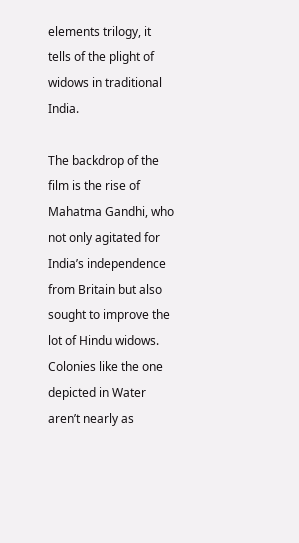elements trilogy, it tells of the plight of widows in traditional India.

The backdrop of the film is the rise of Mahatma Gandhi, who not only agitated for India’s independence from Britain but also sought to improve the lot of Hindu widows. Colonies like the one depicted in Water aren’t nearly as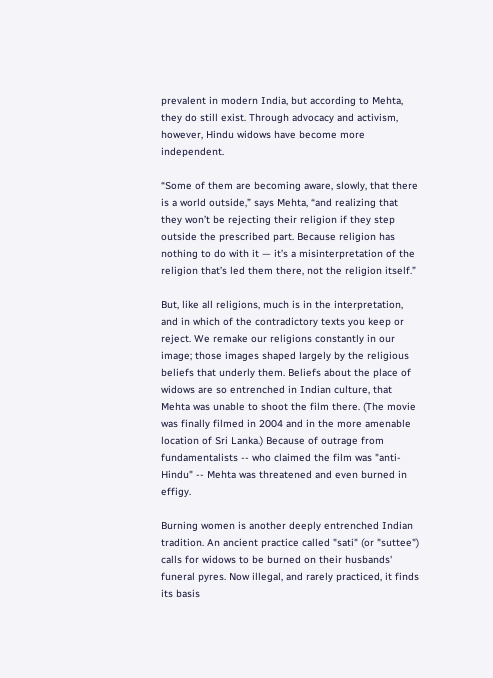prevalent in modern India, but according to Mehta, they do still exist. Through advocacy and activism, however, Hindu widows have become more independent.

“Some of them are becoming aware, slowly, that there is a world outside,” says Mehta, “and realizing that they won’t be rejecting their religion if they step outside the prescribed part. Because religion has nothing to do with it — it’s a misinterpretation of the religion that’s led them there, not the religion itself.”

But, like all religions, much is in the interpretation, and in which of the contradictory texts you keep or reject. We remake our religions constantly in our image; those images shaped largely by the religious beliefs that underly them. Beliefs about the place of widows are so entrenched in Indian culture, that Mehta was unable to shoot the film there. (The movie was finally filmed in 2004 and in the more amenable location of Sri Lanka.) Because of outrage from fundamentalists -- who claimed the film was "anti-Hindu" -- Mehta was threatened and even burned in effigy.

Burning women is another deeply entrenched Indian tradition. An ancient practice called "sati" (or "suttee") calls for widows to be burned on their husbands' funeral pyres. Now illegal, and rarely practiced, it finds its basis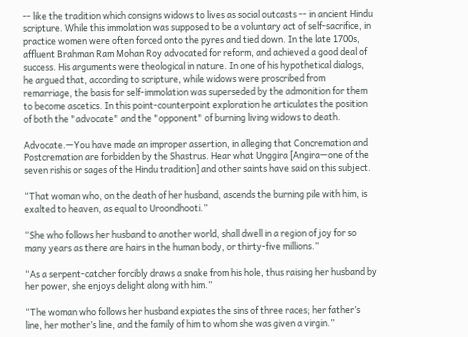-- like the tradition which consigns widows to lives as social outcasts -- in ancient Hindu scripture. While this immolation was supposed to be a voluntary act of self-sacrifice, in practice women were often forced onto the pyres and tied down. In the late 1700s, affluent Brahman Ram Mohan Roy advocated for reform, and achieved a good deal of success. His arguments were theological in nature. In one of his hypothetical dialogs, he argued that, according to scripture, while widows were proscribed from remarriage, the basis for self-immolation was superseded by the admonition for them to become ascetics. In this point-counterpoint exploration he articulates the position of both the "advocate" and the "opponent" of burning living widows to death.

Advocate.—You have made an improper assertion, in alleging that Concremation and Postcremation are forbidden by the Shastrus. Hear what Unggira [Angira—one of the seven rishis or sages of the Hindu tradition] and other saints have said on this subject.

“That woman who, on the death of her husband, ascends the burning pile with him, is exalted to heaven, as equal to Uroondhooti.”

“She who follows her husband to another world, shall dwell in a region of joy for so many years as there are hairs in the human body, or thirty-five millions.”

“As a serpent-catcher forcibly draws a snake from his hole, thus raising her husband by her power, she enjoys delight along with him.”

“The woman who follows her husband expiates the sins of three races; her father’s line, her mother’s line, and the family of him to whom she was given a virgin.”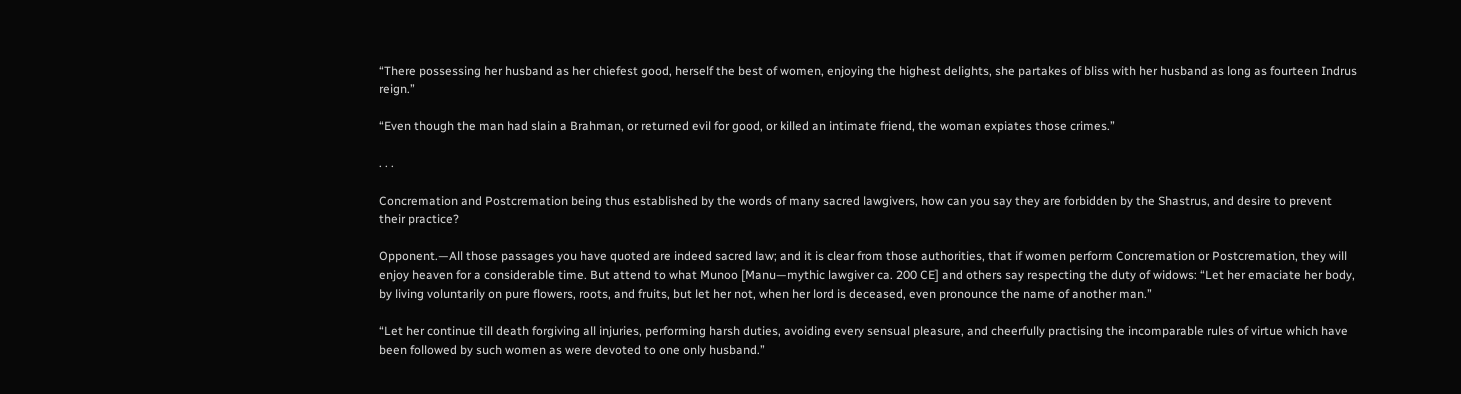“There possessing her husband as her chiefest good, herself the best of women, enjoying the highest delights, she partakes of bliss with her husband as long as fourteen Indrus reign.”

“Even though the man had slain a Brahman, or returned evil for good, or killed an intimate friend, the woman expiates those crimes.”

. . .

Concremation and Postcremation being thus established by the words of many sacred lawgivers, how can you say they are forbidden by the Shastrus, and desire to prevent their practice?

Opponent.—All those passages you have quoted are indeed sacred law; and it is clear from those authorities, that if women perform Concremation or Postcremation, they will enjoy heaven for a considerable time. But attend to what Munoo [Manu—mythic lawgiver ca. 200 CE] and others say respecting the duty of widows: “Let her emaciate her body, by living voluntarily on pure flowers, roots, and fruits, but let her not, when her lord is deceased, even pronounce the name of another man.”

“Let her continue till death forgiving all injuries, performing harsh duties, avoiding every sensual pleasure, and cheerfully practising the incomparable rules of virtue which have been followed by such women as were devoted to one only husband.”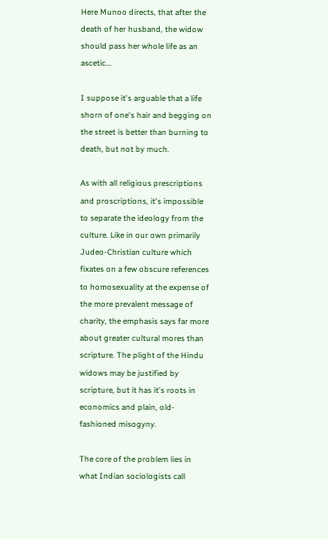Here Munoo directs, that after the death of her husband, the widow should pass her whole life as an ascetic...

I suppose it's arguable that a life shorn of one's hair and begging on the street is better than burning to death, but not by much.

As with all religious prescriptions and proscriptions, it's impossible to separate the ideology from the culture. Like in our own primarily Judeo-Christian culture which fixates on a few obscure references to homosexuality at the expense of the more prevalent message of charity, the emphasis says far more about greater cultural mores than scripture. The plight of the Hindu widows may be justified by scripture, but it has it's roots in economics and plain, old-fashioned misogyny.

The core of the problem lies in what Indian sociologists call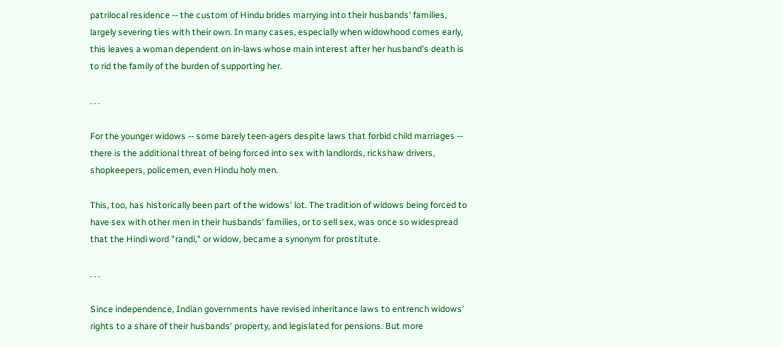patrilocal residence -- the custom of Hindu brides marrying into their husbands' families, largely severing ties with their own. In many cases, especially when widowhood comes early, this leaves a woman dependent on in-laws whose main interest after her husband's death is to rid the family of the burden of supporting her.

. . .

For the younger widows -- some barely teen-agers despite laws that forbid child marriages -- there is the additional threat of being forced into sex with landlords, rickshaw drivers, shopkeepers, policemen, even Hindu holy men.

This, too, has historically been part of the widows' lot. The tradition of widows being forced to have sex with other men in their husbands' families, or to sell sex, was once so widespread that the Hindi word "randi," or widow, became a synonym for prostitute.

. . .

Since independence, Indian governments have revised inheritance laws to entrench widows' rights to a share of their husbands' property, and legislated for pensions. But more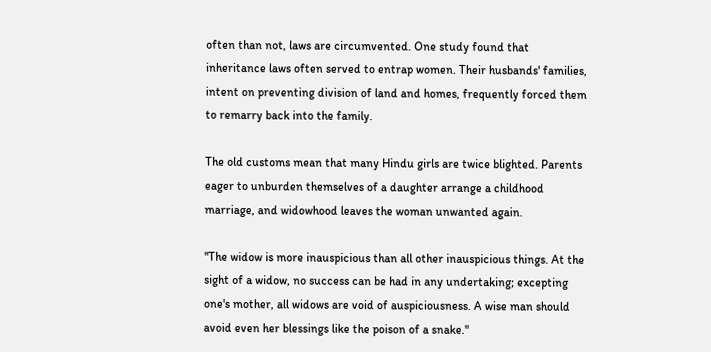often than not, laws are circumvented. One study found that inheritance laws often served to entrap women. Their husbands' families, intent on preventing division of land and homes, frequently forced them to remarry back into the family.

The old customs mean that many Hindu girls are twice blighted. Parents eager to unburden themselves of a daughter arrange a childhood marriage, and widowhood leaves the woman unwanted again.

"The widow is more inauspicious than all other inauspicious things. At the sight of a widow, no success can be had in any undertaking; excepting one's mother, all widows are void of auspiciousness. A wise man should avoid even her blessings like the poison of a snake."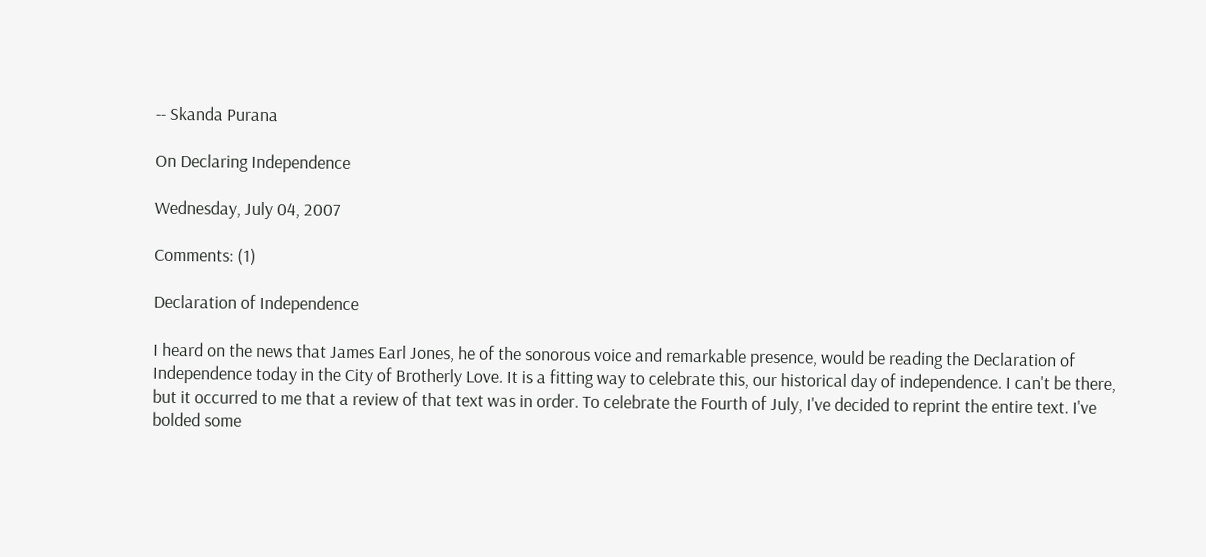-- Skanda Purana

On Declaring Independence

Wednesday, July 04, 2007

Comments: (1)

Declaration of Independence

I heard on the news that James Earl Jones, he of the sonorous voice and remarkable presence, would be reading the Declaration of Independence today in the City of Brotherly Love. It is a fitting way to celebrate this, our historical day of independence. I can't be there, but it occurred to me that a review of that text was in order. To celebrate the Fourth of July, I've decided to reprint the entire text. I've bolded some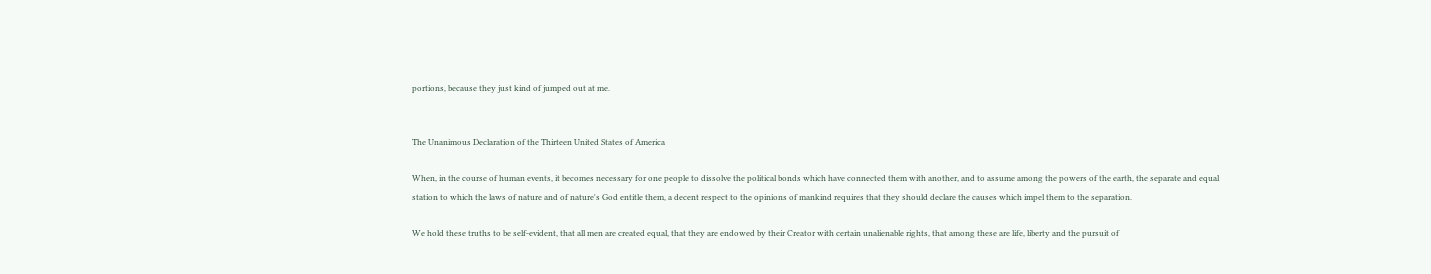portions, because they just kind of jumped out at me.


The Unanimous Declaration of the Thirteen United States of America

When, in the course of human events, it becomes necessary for one people to dissolve the political bonds which have connected them with another, and to assume among the powers of the earth, the separate and equal station to which the laws of nature and of nature's God entitle them, a decent respect to the opinions of mankind requires that they should declare the causes which impel them to the separation.

We hold these truths to be self-evident, that all men are created equal, that they are endowed by their Creator with certain unalienable rights, that among these are life, liberty and the pursuit of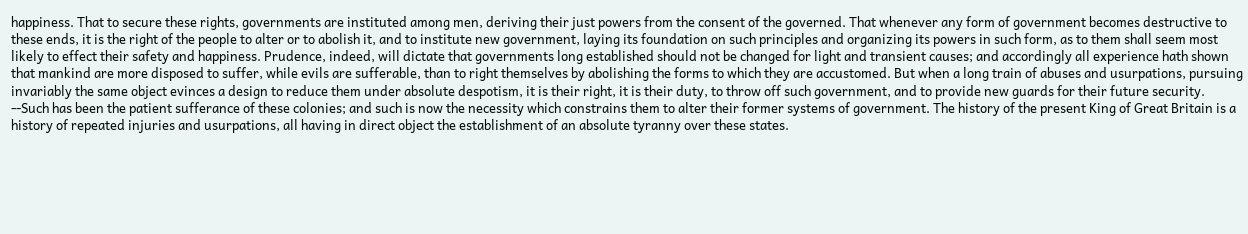happiness. That to secure these rights, governments are instituted among men, deriving their just powers from the consent of the governed. That whenever any form of government becomes destructive to these ends, it is the right of the people to alter or to abolish it, and to institute new government, laying its foundation on such principles and organizing its powers in such form, as to them shall seem most likely to effect their safety and happiness. Prudence, indeed, will dictate that governments long established should not be changed for light and transient causes; and accordingly all experience hath shown that mankind are more disposed to suffer, while evils are sufferable, than to right themselves by abolishing the forms to which they are accustomed. But when a long train of abuses and usurpations, pursuing invariably the same object evinces a design to reduce them under absolute despotism, it is their right, it is their duty, to throw off such government, and to provide new guards for their future security. --Such has been the patient sufferance of these colonies; and such is now the necessity which constrains them to alter their former systems of government. The history of the present King of Great Britain is a history of repeated injuries and usurpations, all having in direct object the establishment of an absolute tyranny over these states.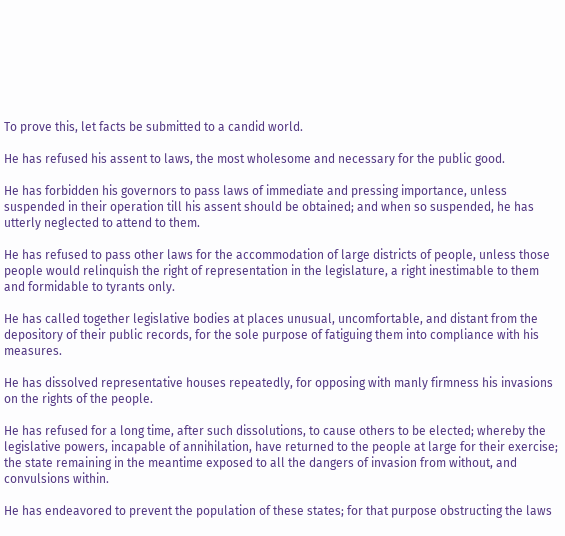To prove this, let facts be submitted to a candid world.

He has refused his assent to laws, the most wholesome and necessary for the public good.

He has forbidden his governors to pass laws of immediate and pressing importance, unless suspended in their operation till his assent should be obtained; and when so suspended, he has utterly neglected to attend to them.

He has refused to pass other laws for the accommodation of large districts of people, unless those people would relinquish the right of representation in the legislature, a right inestimable to them and formidable to tyrants only.

He has called together legislative bodies at places unusual, uncomfortable, and distant from the depository of their public records, for the sole purpose of fatiguing them into compliance with his measures.

He has dissolved representative houses repeatedly, for opposing with manly firmness his invasions on the rights of the people.

He has refused for a long time, after such dissolutions, to cause others to be elected; whereby the legislative powers, incapable of annihilation, have returned to the people at large for their exercise; the state remaining in the meantime exposed to all the dangers of invasion from without, and convulsions within.

He has endeavored to prevent the population of these states; for that purpose obstructing the laws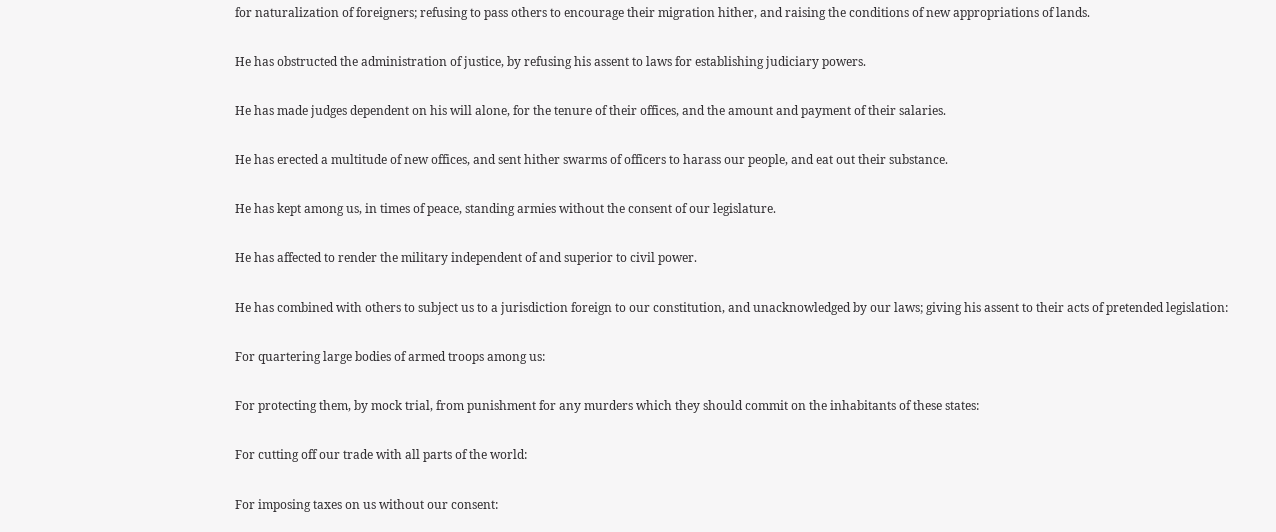for naturalization of foreigners; refusing to pass others to encourage their migration hither, and raising the conditions of new appropriations of lands.

He has obstructed the administration of justice, by refusing his assent to laws for establishing judiciary powers.

He has made judges dependent on his will alone, for the tenure of their offices, and the amount and payment of their salaries.

He has erected a multitude of new offices, and sent hither swarms of officers to harass our people, and eat out their substance.

He has kept among us, in times of peace, standing armies without the consent of our legislature.

He has affected to render the military independent of and superior to civil power.

He has combined with others to subject us to a jurisdiction foreign to our constitution, and unacknowledged by our laws; giving his assent to their acts of pretended legislation:

For quartering large bodies of armed troops among us:

For protecting them, by mock trial, from punishment for any murders which they should commit on the inhabitants of these states:

For cutting off our trade with all parts of the world:

For imposing taxes on us without our consent: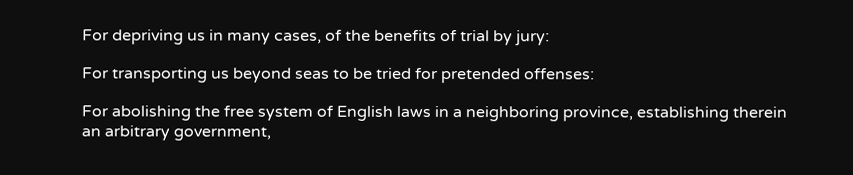For depriving us in many cases, of the benefits of trial by jury:

For transporting us beyond seas to be tried for pretended offenses:

For abolishing the free system of English laws in a neighboring province, establishing therein an arbitrary government,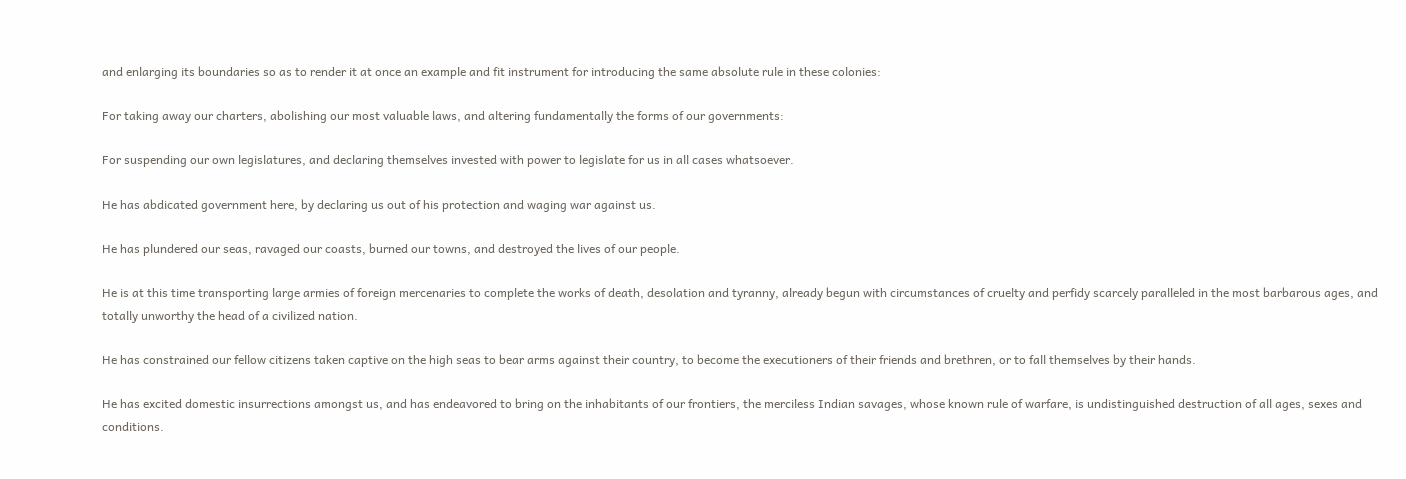and enlarging its boundaries so as to render it at once an example and fit instrument for introducing the same absolute rule in these colonies:

For taking away our charters, abolishing our most valuable laws, and altering fundamentally the forms of our governments:

For suspending our own legislatures, and declaring themselves invested with power to legislate for us in all cases whatsoever.

He has abdicated government here, by declaring us out of his protection and waging war against us.

He has plundered our seas, ravaged our coasts, burned our towns, and destroyed the lives of our people.

He is at this time transporting large armies of foreign mercenaries to complete the works of death, desolation and tyranny, already begun with circumstances of cruelty and perfidy scarcely paralleled in the most barbarous ages, and totally unworthy the head of a civilized nation.

He has constrained our fellow citizens taken captive on the high seas to bear arms against their country, to become the executioners of their friends and brethren, or to fall themselves by their hands.

He has excited domestic insurrections amongst us, and has endeavored to bring on the inhabitants of our frontiers, the merciless Indian savages, whose known rule of warfare, is undistinguished destruction of all ages, sexes and conditions.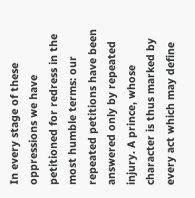In every stage of these oppressions we have petitioned for redress in the most humble terms: our repeated petitions have been answered only by repeated injury. A prince, whose character is thus marked by every act which may define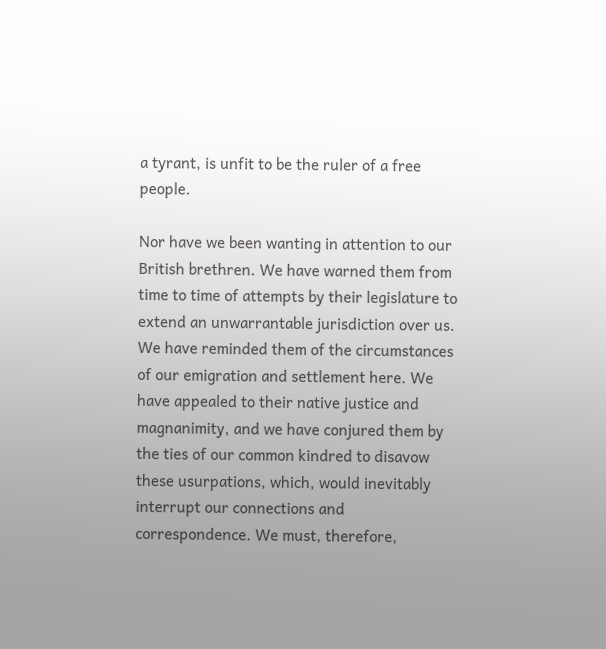a tyrant, is unfit to be the ruler of a free people.

Nor have we been wanting in attention to our British brethren. We have warned them from time to time of attempts by their legislature to extend an unwarrantable jurisdiction over us. We have reminded them of the circumstances of our emigration and settlement here. We have appealed to their native justice and magnanimity, and we have conjured them by the ties of our common kindred to disavow these usurpations, which, would inevitably interrupt our connections and correspondence. We must, therefore,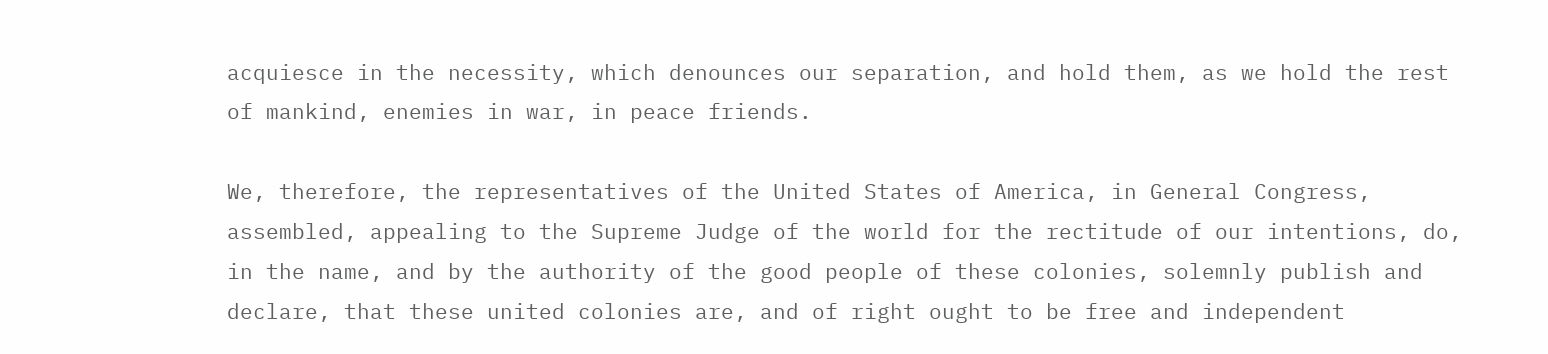acquiesce in the necessity, which denounces our separation, and hold them, as we hold the rest of mankind, enemies in war, in peace friends.

We, therefore, the representatives of the United States of America, in General Congress, assembled, appealing to the Supreme Judge of the world for the rectitude of our intentions, do, in the name, and by the authority of the good people of these colonies, solemnly publish and declare, that these united colonies are, and of right ought to be free and independent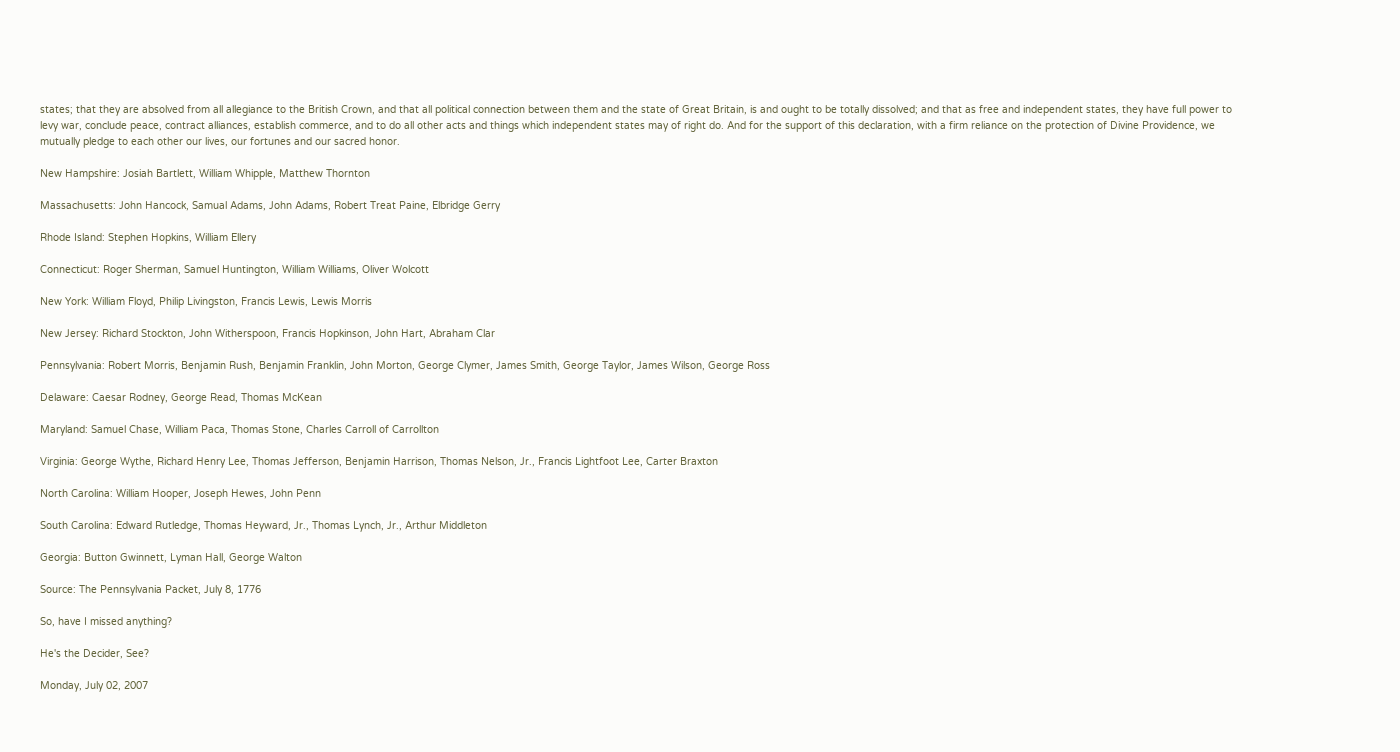states; that they are absolved from all allegiance to the British Crown, and that all political connection between them and the state of Great Britain, is and ought to be totally dissolved; and that as free and independent states, they have full power to levy war, conclude peace, contract alliances, establish commerce, and to do all other acts and things which independent states may of right do. And for the support of this declaration, with a firm reliance on the protection of Divine Providence, we mutually pledge to each other our lives, our fortunes and our sacred honor.

New Hampshire: Josiah Bartlett, William Whipple, Matthew Thornton

Massachusetts: John Hancock, Samual Adams, John Adams, Robert Treat Paine, Elbridge Gerry

Rhode Island: Stephen Hopkins, William Ellery

Connecticut: Roger Sherman, Samuel Huntington, William Williams, Oliver Wolcott

New York: William Floyd, Philip Livingston, Francis Lewis, Lewis Morris

New Jersey: Richard Stockton, John Witherspoon, Francis Hopkinson, John Hart, Abraham Clar

Pennsylvania: Robert Morris, Benjamin Rush, Benjamin Franklin, John Morton, George Clymer, James Smith, George Taylor, James Wilson, George Ross

Delaware: Caesar Rodney, George Read, Thomas McKean

Maryland: Samuel Chase, William Paca, Thomas Stone, Charles Carroll of Carrollton

Virginia: George Wythe, Richard Henry Lee, Thomas Jefferson, Benjamin Harrison, Thomas Nelson, Jr., Francis Lightfoot Lee, Carter Braxton

North Carolina: William Hooper, Joseph Hewes, John Penn

South Carolina: Edward Rutledge, Thomas Heyward, Jr., Thomas Lynch, Jr., Arthur Middleton

Georgia: Button Gwinnett, Lyman Hall, George Walton

Source: The Pennsylvania Packet, July 8, 1776

So, have I missed anything?

He's the Decider, See?

Monday, July 02, 2007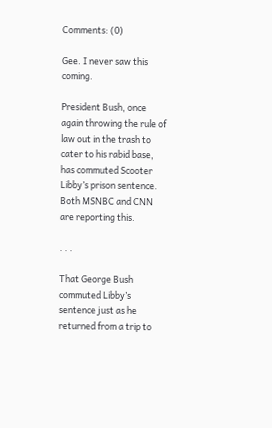Comments: (0)

Gee. I never saw this coming.

President Bush, once again throwing the rule of law out in the trash to cater to his rabid base, has commuted Scooter Libby’s prison sentence. Both MSNBC and CNN are reporting this.

. . .

That George Bush commuted Libby’s sentence just as he returned from a trip to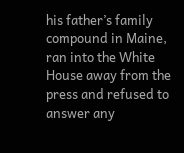his father’s family compound in Maine, ran into the White House away from the press and refused to answer any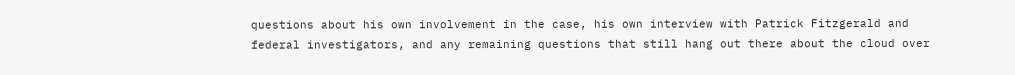questions about his own involvement in the case, his own interview with Patrick Fitzgerald and federal investigators, and any remaining questions that still hang out there about the cloud over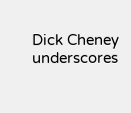Dick Cheney underscores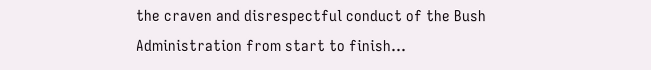the craven and disrespectful conduct of the Bush Administration from start to finish...